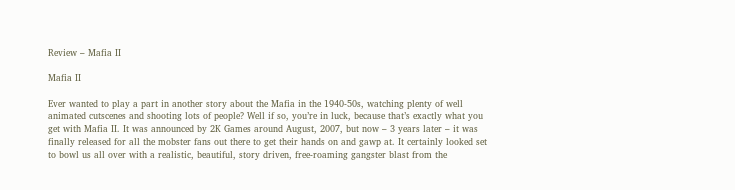Review – Mafia II

Mafia II

Ever wanted to play a part in another story about the Mafia in the 1940-50s, watching plenty of well animated cutscenes and shooting lots of people? Well if so, you’re in luck, because that’s exactly what you get with Mafia II. It was announced by 2K Games around August, 2007, but now – 3 years later – it was finally released for all the mobster fans out there to get their hands on and gawp at. It certainly looked set to bowl us all over with a realistic, beautiful, story driven, free-roaming gangster blast from the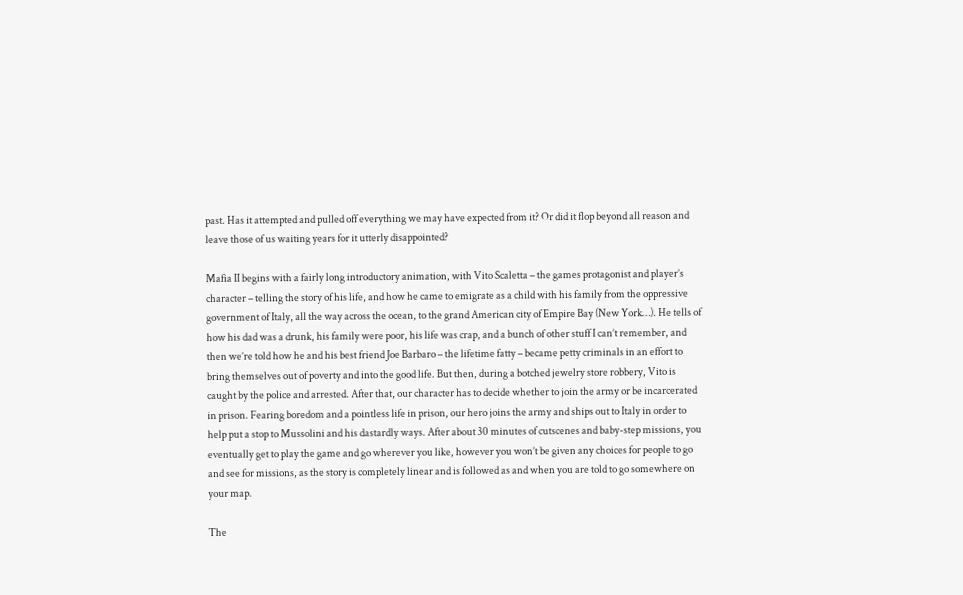past. Has it attempted and pulled off everything we may have expected from it? Or did it flop beyond all reason and leave those of us waiting years for it utterly disappointed?

Mafia II begins with a fairly long introductory animation, with Vito Scaletta – the games protagonist and player’s character – telling the story of his life, and how he came to emigrate as a child with his family from the oppressive government of Italy, all the way across the ocean, to the grand American city of Empire Bay (New York…). He tells of how his dad was a drunk, his family were poor, his life was crap, and a bunch of other stuff I can’t remember, and then we’re told how he and his best friend Joe Barbaro – the lifetime fatty – became petty criminals in an effort to bring themselves out of poverty and into the good life. But then, during a botched jewelry store robbery, Vito is caught by the police and arrested. After that, our character has to decide whether to join the army or be incarcerated in prison. Fearing boredom and a pointless life in prison, our hero joins the army and ships out to Italy in order to help put a stop to Mussolini and his dastardly ways. After about 30 minutes of cutscenes and baby-step missions, you eventually get to play the game and go wherever you like, however you won’t be given any choices for people to go and see for missions, as the story is completely linear and is followed as and when you are told to go somewhere on your map.

The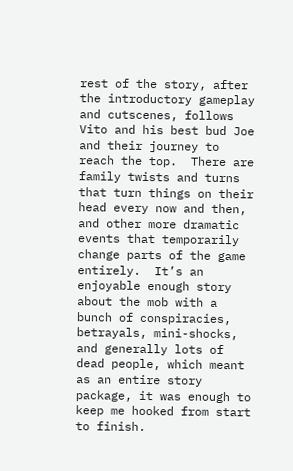rest of the story, after the introductory gameplay and cutscenes, follows Vito and his best bud Joe and their journey to reach the top.  There are family twists and turns that turn things on their head every now and then, and other more dramatic events that temporarily change parts of the game entirely.  It’s an enjoyable enough story about the mob with a bunch of conspiracies, betrayals, mini-shocks, and generally lots of dead people, which meant as an entire story package, it was enough to keep me hooked from start to finish.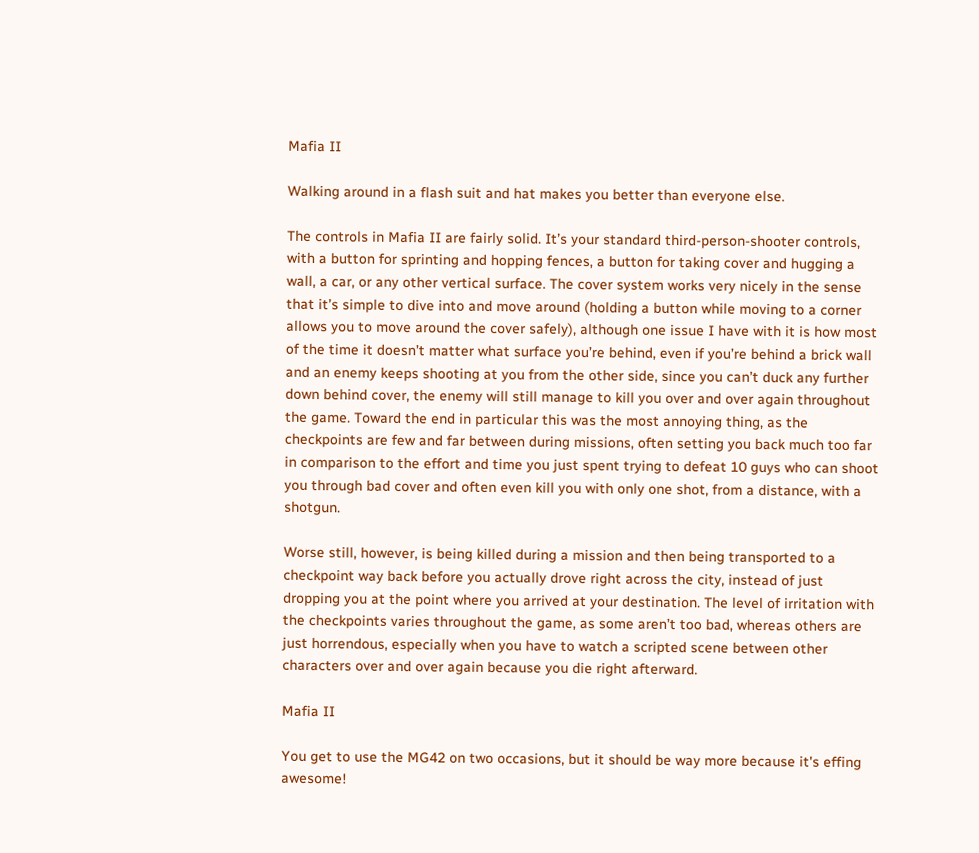Mafia II

Walking around in a flash suit and hat makes you better than everyone else.

The controls in Mafia II are fairly solid. It’s your standard third-person-shooter controls, with a button for sprinting and hopping fences, a button for taking cover and hugging a wall, a car, or any other vertical surface. The cover system works very nicely in the sense that it’s simple to dive into and move around (holding a button while moving to a corner allows you to move around the cover safely), although one issue I have with it is how most of the time it doesn’t matter what surface you’re behind, even if you’re behind a brick wall and an enemy keeps shooting at you from the other side, since you can’t duck any further down behind cover, the enemy will still manage to kill you over and over again throughout the game. Toward the end in particular this was the most annoying thing, as the checkpoints are few and far between during missions, often setting you back much too far in comparison to the effort and time you just spent trying to defeat 10 guys who can shoot you through bad cover and often even kill you with only one shot, from a distance, with a shotgun.

Worse still, however, is being killed during a mission and then being transported to a checkpoint way back before you actually drove right across the city, instead of just dropping you at the point where you arrived at your destination. The level of irritation with the checkpoints varies throughout the game, as some aren’t too bad, whereas others are just horrendous, especially when you have to watch a scripted scene between other characters over and over again because you die right afterward.

Mafia II

You get to use the MG42 on two occasions, but it should be way more because it's effing awesome!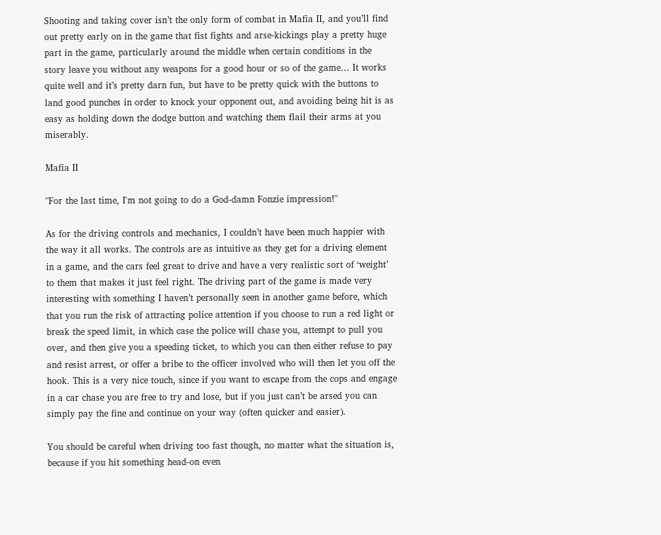Shooting and taking cover isn’t the only form of combat in Mafia II, and you’ll find out pretty early on in the game that fist fights and arse-kickings play a pretty huge part in the game, particularly around the middle when certain conditions in the story leave you without any weapons for a good hour or so of the game… It works quite well and it’s pretty darn fun, but have to be pretty quick with the buttons to land good punches in order to knock your opponent out, and avoiding being hit is as easy as holding down the dodge button and watching them flail their arms at you miserably.

Mafia II

"For the last time, I'm not going to do a God-damn Fonzie impression!"

As for the driving controls and mechanics, I couldn’t have been much happier with the way it all works. The controls are as intuitive as they get for a driving element in a game, and the cars feel great to drive and have a very realistic sort of ‘weight’ to them that makes it just feel right. The driving part of the game is made very interesting with something I haven’t personally seen in another game before, which that you run the risk of attracting police attention if you choose to run a red light or break the speed limit, in which case the police will chase you, attempt to pull you over, and then give you a speeding ticket, to which you can then either refuse to pay and resist arrest, or offer a bribe to the officer involved who will then let you off the hook. This is a very nice touch, since if you want to escape from the cops and engage in a car chase you are free to try and lose, but if you just can’t be arsed you can simply pay the fine and continue on your way (often quicker and easier).

You should be careful when driving too fast though, no matter what the situation is, because if you hit something head-on even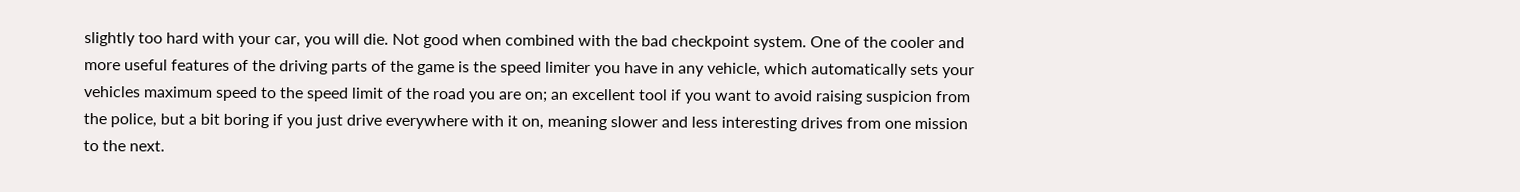slightly too hard with your car, you will die. Not good when combined with the bad checkpoint system. One of the cooler and more useful features of the driving parts of the game is the speed limiter you have in any vehicle, which automatically sets your vehicles maximum speed to the speed limit of the road you are on; an excellent tool if you want to avoid raising suspicion from the police, but a bit boring if you just drive everywhere with it on, meaning slower and less interesting drives from one mission to the next.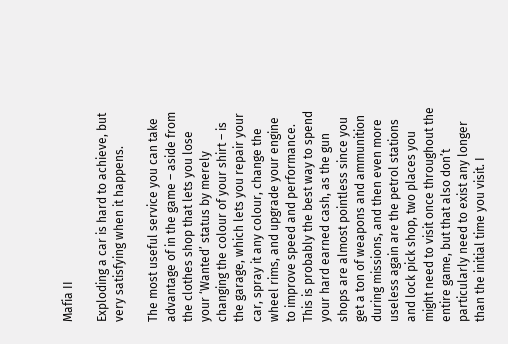Mafia II

Exploding a car is hard to achieve, but very satisfying when it happens.

The most useful service you can take advantage of in the game – aside from the clothes shop that lets you lose your ‘Wanted’ status by merely changing the colour of your shirt – is the garage, which lets you repair your car, spray it any colour, change the wheel rims, and upgrade your engine to improve speed and performance. This is probably the best way to spend your hard earned cash, as the gun shops are almost pointless since you get a ton of weapons and ammunition during missions, and then even more useless again are the petrol stations and lock pick shop, two places you might need to visit once throughout the entire game, but that also don’t particularly need to exist any longer than the initial time you visit. I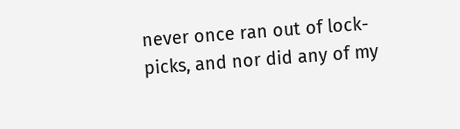never once ran out of lock-picks, and nor did any of my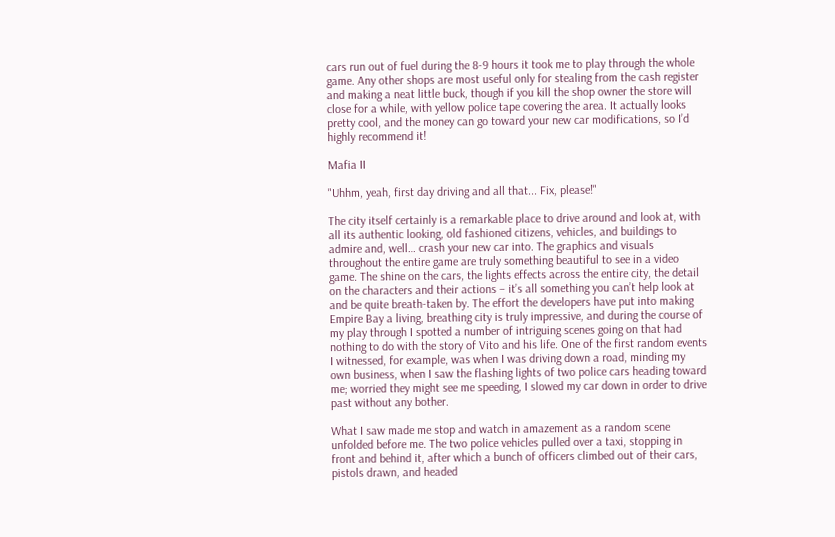cars run out of fuel during the 8-9 hours it took me to play through the whole game. Any other shops are most useful only for stealing from the cash register and making a neat little buck, though if you kill the shop owner the store will close for a while, with yellow police tape covering the area. It actually looks pretty cool, and the money can go toward your new car modifications, so I’d highly recommend it!

Mafia II

"Uhhm, yeah, first day driving and all that... Fix, please!"

The city itself certainly is a remarkable place to drive around and look at, with all its authentic looking, old fashioned citizens, vehicles, and buildings to admire and, well… crash your new car into. The graphics and visuals throughout the entire game are truly something beautiful to see in a video game. The shine on the cars, the lights effects across the entire city, the detail on the characters and their actions – it’s all something you can’t help look at and be quite breath-taken by. The effort the developers have put into making Empire Bay a living, breathing city is truly impressive, and during the course of my play through I spotted a number of intriguing scenes going on that had nothing to do with the story of Vito and his life. One of the first random events I witnessed, for example, was when I was driving down a road, minding my own business, when I saw the flashing lights of two police cars heading toward me; worried they might see me speeding, I slowed my car down in order to drive past without any bother.

What I saw made me stop and watch in amazement as a random scene unfolded before me. The two police vehicles pulled over a taxi, stopping in front and behind it, after which a bunch of officers climbed out of their cars, pistols drawn, and headed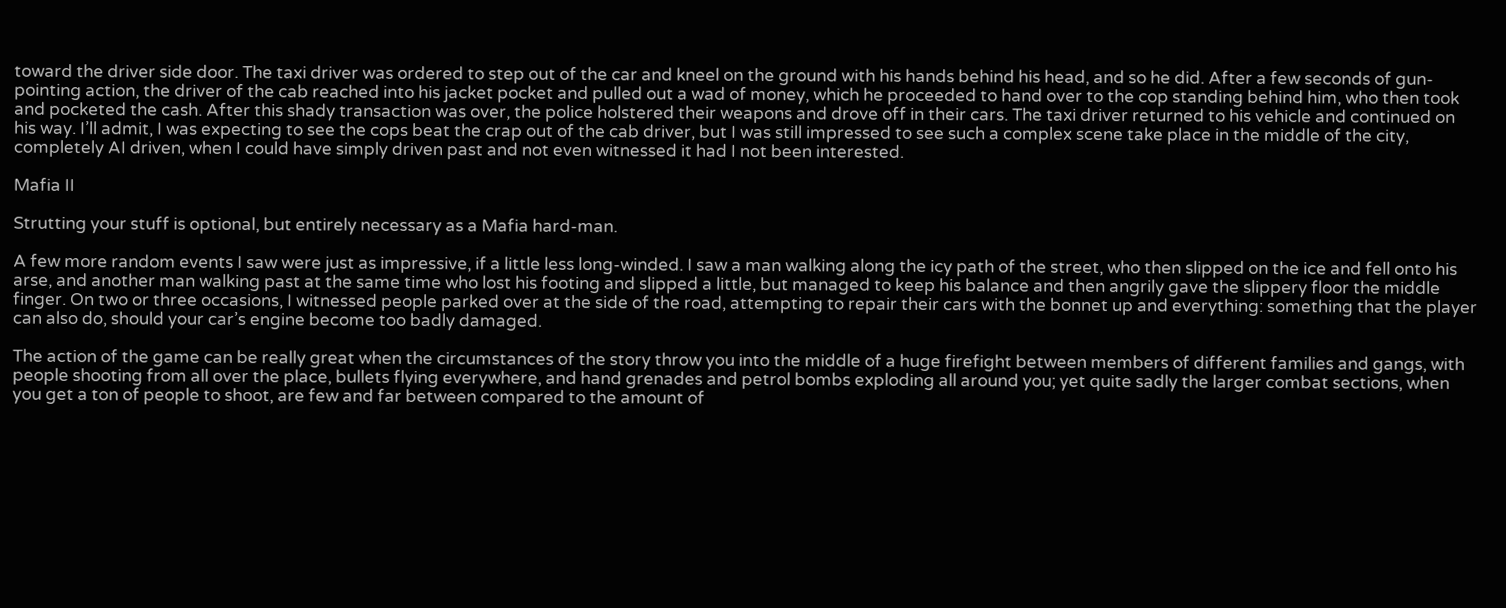toward the driver side door. The taxi driver was ordered to step out of the car and kneel on the ground with his hands behind his head, and so he did. After a few seconds of gun-pointing action, the driver of the cab reached into his jacket pocket and pulled out a wad of money, which he proceeded to hand over to the cop standing behind him, who then took and pocketed the cash. After this shady transaction was over, the police holstered their weapons and drove off in their cars. The taxi driver returned to his vehicle and continued on his way. I’ll admit, I was expecting to see the cops beat the crap out of the cab driver, but I was still impressed to see such a complex scene take place in the middle of the city, completely AI driven, when I could have simply driven past and not even witnessed it had I not been interested.

Mafia II

Strutting your stuff is optional, but entirely necessary as a Mafia hard-man.

A few more random events I saw were just as impressive, if a little less long-winded. I saw a man walking along the icy path of the street, who then slipped on the ice and fell onto his arse, and another man walking past at the same time who lost his footing and slipped a little, but managed to keep his balance and then angrily gave the slippery floor the middle finger. On two or three occasions, I witnessed people parked over at the side of the road, attempting to repair their cars with the bonnet up and everything: something that the player can also do, should your car’s engine become too badly damaged.

The action of the game can be really great when the circumstances of the story throw you into the middle of a huge firefight between members of different families and gangs, with people shooting from all over the place, bullets flying everywhere, and hand grenades and petrol bombs exploding all around you; yet quite sadly the larger combat sections, when you get a ton of people to shoot, are few and far between compared to the amount of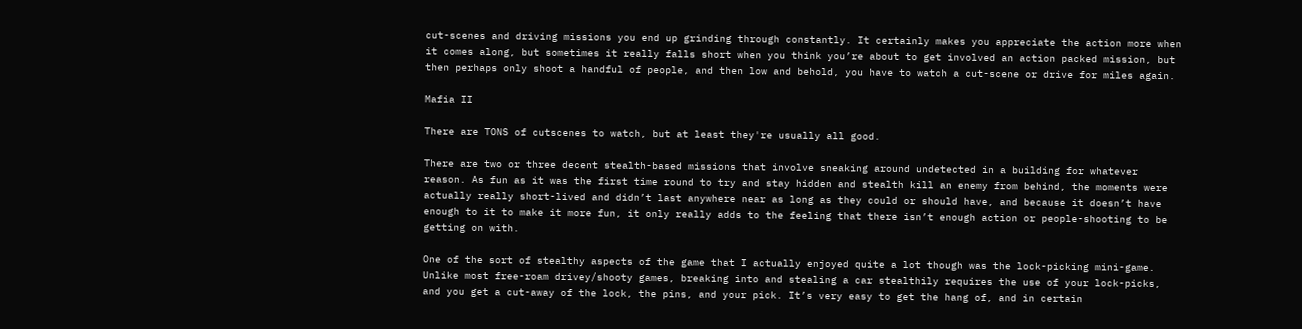cut-scenes and driving missions you end up grinding through constantly. It certainly makes you appreciate the action more when it comes along, but sometimes it really falls short when you think you’re about to get involved an action packed mission, but then perhaps only shoot a handful of people, and then low and behold, you have to watch a cut-scene or drive for miles again.

Mafia II

There are TONS of cutscenes to watch, but at least they're usually all good.

There are two or three decent stealth-based missions that involve sneaking around undetected in a building for whatever reason. As fun as it was the first time round to try and stay hidden and stealth kill an enemy from behind, the moments were actually really short-lived and didn’t last anywhere near as long as they could or should have, and because it doesn’t have enough to it to make it more fun, it only really adds to the feeling that there isn’t enough action or people-shooting to be getting on with.

One of the sort of stealthy aspects of the game that I actually enjoyed quite a lot though was the lock-picking mini-game. Unlike most free-roam drivey/shooty games, breaking into and stealing a car stealthily requires the use of your lock-picks, and you get a cut-away of the lock, the pins, and your pick. It’s very easy to get the hang of, and in certain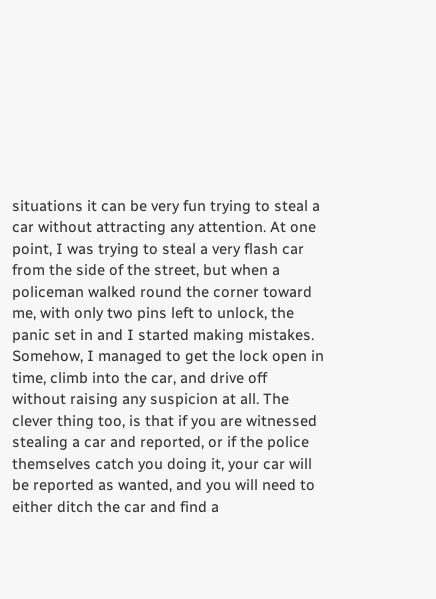situations it can be very fun trying to steal a car without attracting any attention. At one point, I was trying to steal a very flash car from the side of the street, but when a policeman walked round the corner toward me, with only two pins left to unlock, the panic set in and I started making mistakes. Somehow, I managed to get the lock open in time, climb into the car, and drive off without raising any suspicion at all. The clever thing too, is that if you are witnessed stealing a car and reported, or if the police themselves catch you doing it, your car will be reported as wanted, and you will need to either ditch the car and find a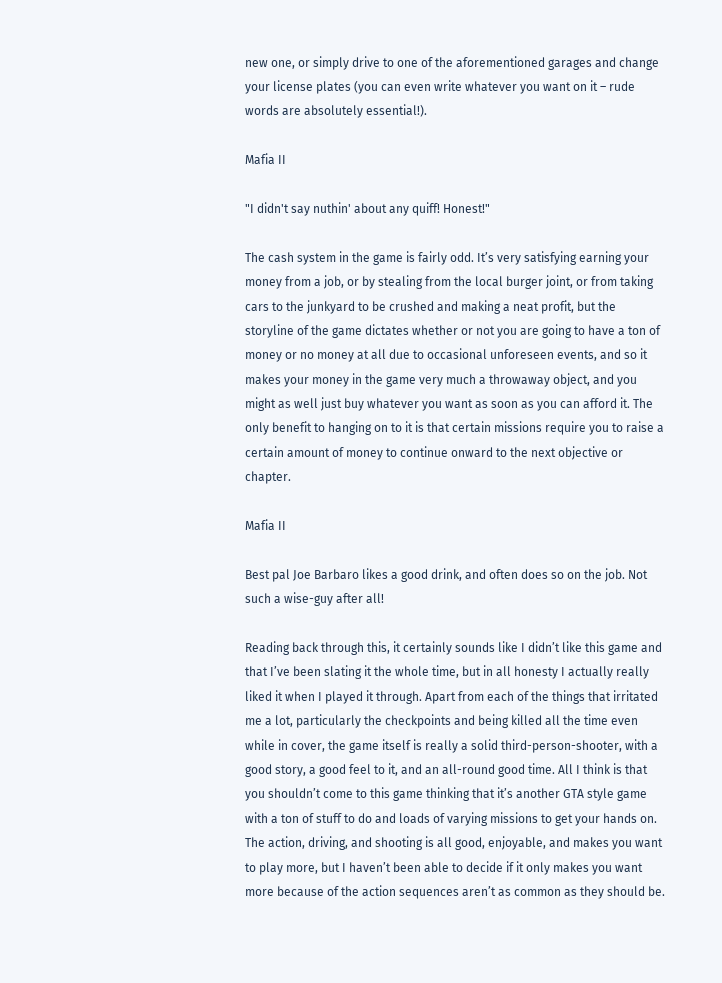new one, or simply drive to one of the aforementioned garages and change your license plates (you can even write whatever you want on it – rude words are absolutely essential!).

Mafia II

"I didn't say nuthin' about any quiff! Honest!"

The cash system in the game is fairly odd. It’s very satisfying earning your money from a job, or by stealing from the local burger joint, or from taking cars to the junkyard to be crushed and making a neat profit, but the storyline of the game dictates whether or not you are going to have a ton of money or no money at all due to occasional unforeseen events, and so it makes your money in the game very much a throwaway object, and you might as well just buy whatever you want as soon as you can afford it. The only benefit to hanging on to it is that certain missions require you to raise a certain amount of money to continue onward to the next objective or chapter.

Mafia II

Best pal Joe Barbaro likes a good drink, and often does so on the job. Not such a wise-guy after all!

Reading back through this, it certainly sounds like I didn’t like this game and that I’ve been slating it the whole time, but in all honesty I actually really liked it when I played it through. Apart from each of the things that irritated me a lot, particularly the checkpoints and being killed all the time even while in cover, the game itself is really a solid third-person-shooter, with a good story, a good feel to it, and an all-round good time. All I think is that you shouldn’t come to this game thinking that it’s another GTA style game with a ton of stuff to do and loads of varying missions to get your hands on. The action, driving, and shooting is all good, enjoyable, and makes you want to play more, but I haven’t been able to decide if it only makes you want more because of the action sequences aren’t as common as they should be.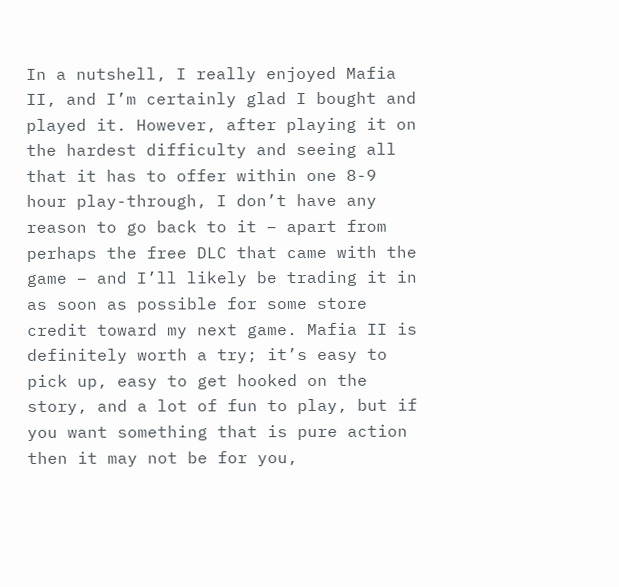In a nutshell, I really enjoyed Mafia II, and I’m certainly glad I bought and played it. However, after playing it on the hardest difficulty and seeing all that it has to offer within one 8-9 hour play-through, I don’t have any reason to go back to it – apart from perhaps the free DLC that came with the game – and I’ll likely be trading it in as soon as possible for some store credit toward my next game. Mafia II is definitely worth a try; it’s easy to pick up, easy to get hooked on the story, and a lot of fun to play, but if you want something that is pure action then it may not be for you,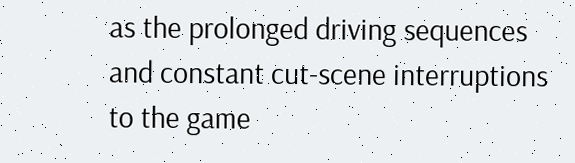as the prolonged driving sequences and constant cut-scene interruptions to the game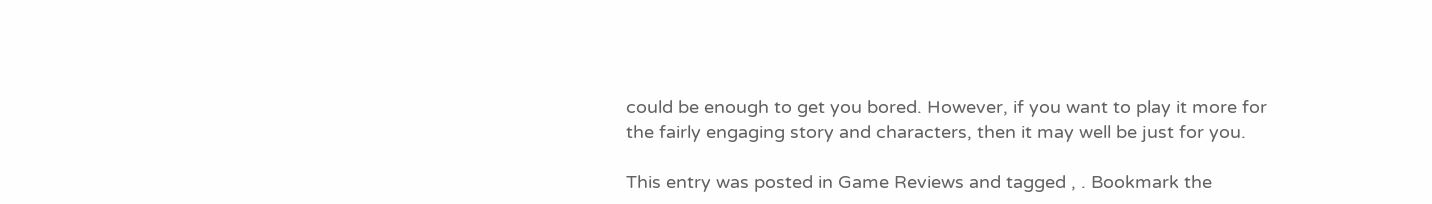could be enough to get you bored. However, if you want to play it more for the fairly engaging story and characters, then it may well be just for you.

This entry was posted in Game Reviews and tagged , . Bookmark the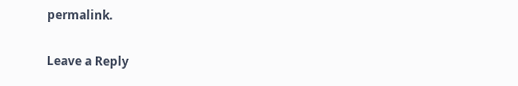permalink.

Leave a Reply